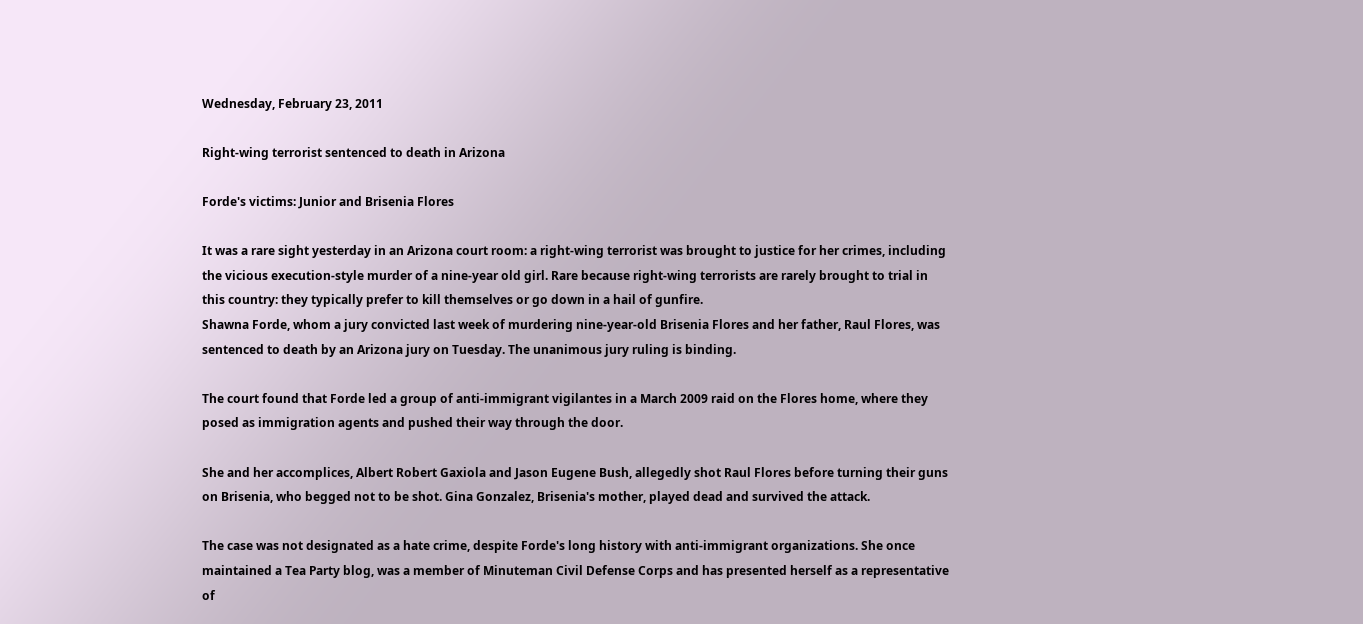Wednesday, February 23, 2011

Right-wing terrorist sentenced to death in Arizona

Forde's victims: Junior and Brisenia Flores

It was a rare sight yesterday in an Arizona court room: a right-wing terrorist was brought to justice for her crimes, including the vicious execution-style murder of a nine-year old girl. Rare because right-wing terrorists are rarely brought to trial in this country: they typically prefer to kill themselves or go down in a hail of gunfire.
Shawna Forde, whom a jury convicted last week of murdering nine-year-old Brisenia Flores and her father, Raul Flores, was sentenced to death by an Arizona jury on Tuesday. The unanimous jury ruling is binding.

The court found that Forde led a group of anti-immigrant vigilantes in a March 2009 raid on the Flores home, where they posed as immigration agents and pushed their way through the door.

She and her accomplices, Albert Robert Gaxiola and Jason Eugene Bush, allegedly shot Raul Flores before turning their guns on Brisenia, who begged not to be shot. Gina Gonzalez, Brisenia's mother, played dead and survived the attack.

The case was not designated as a hate crime, despite Forde's long history with anti-immigrant organizations. She once maintained a Tea Party blog, was a member of Minuteman Civil Defense Corps and has presented herself as a representative of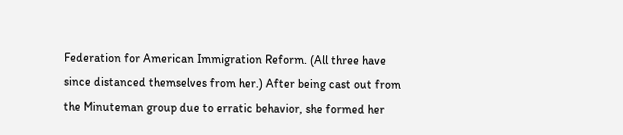Federation for American Immigration Reform. (All three have since distanced themselves from her.) After being cast out from the Minuteman group due to erratic behavior, she formed her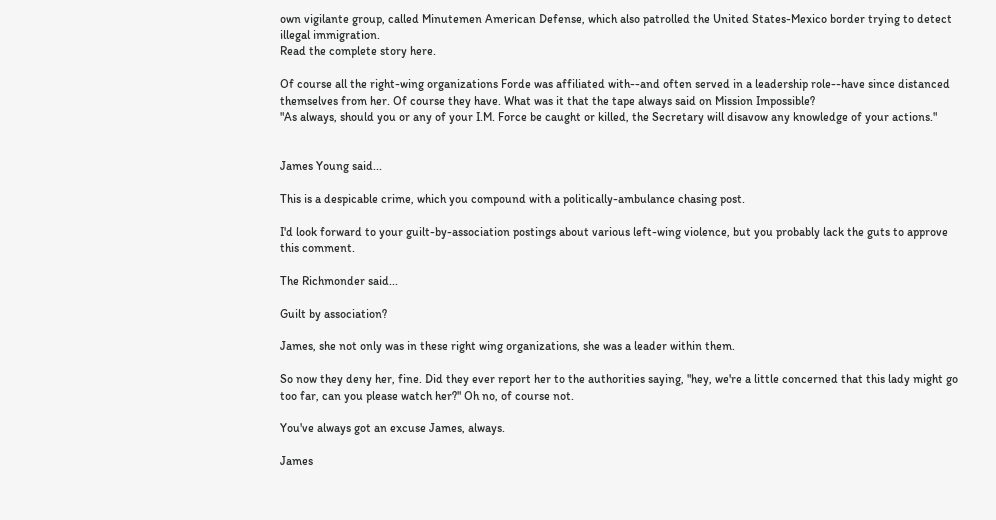own vigilante group, called Minutemen American Defense, which also patrolled the United States-Mexico border trying to detect illegal immigration.
Read the complete story here.

Of course all the right-wing organizations Forde was affiliated with--and often served in a leadership role--have since distanced themselves from her. Of course they have. What was it that the tape always said on Mission Impossible?
"As always, should you or any of your I.M. Force be caught or killed, the Secretary will disavow any knowledge of your actions."


James Young said...

This is a despicable crime, which you compound with a politically-ambulance chasing post.

I'd look forward to your guilt-by-association postings about various left-wing violence, but you probably lack the guts to approve this comment.

The Richmonder said...

Guilt by association?

James, she not only was in these right wing organizations, she was a leader within them.

So now they deny her, fine. Did they ever report her to the authorities saying, "hey, we're a little concerned that this lady might go too far, can you please watch her?" Oh no, of course not.

You've always got an excuse James, always.

James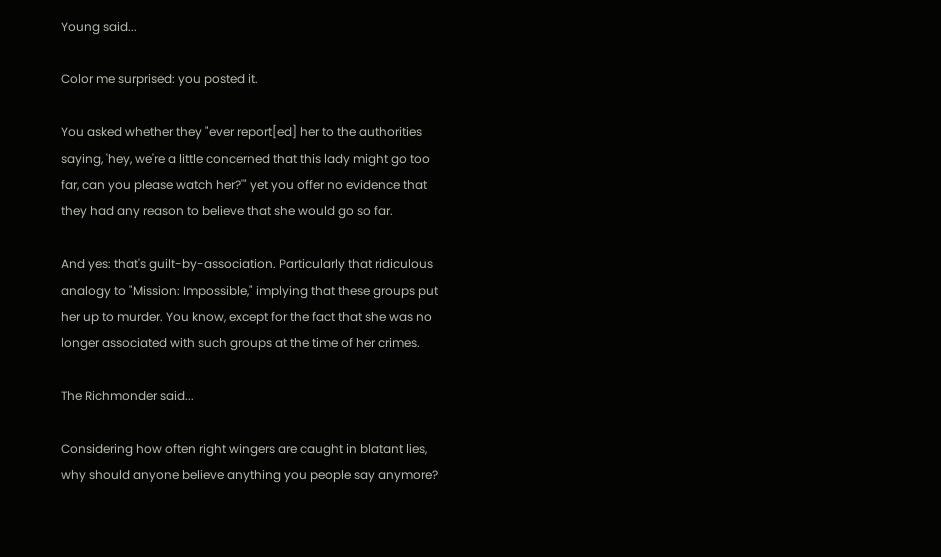Young said...

Color me surprised: you posted it.

You asked whether they "ever report[ed] her to the authorities saying, 'hey, we're a little concerned that this lady might go too far, can you please watch her?'" yet you offer no evidence that they had any reason to believe that she would go so far.

And yes: that's guilt-by-association. Particularly that ridiculous analogy to "Mission: Impossible," implying that these groups put her up to murder. You know, except for the fact that she was no longer associated with such groups at the time of her crimes.

The Richmonder said...

Considering how often right wingers are caught in blatant lies, why should anyone believe anything you people say anymore?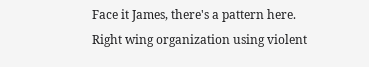Face it James, there's a pattern here. Right wing organization using violent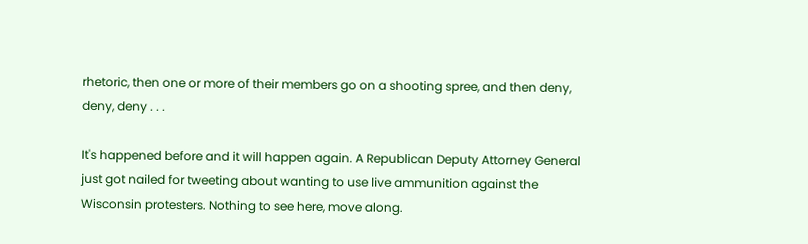rhetoric, then one or more of their members go on a shooting spree, and then deny, deny, deny . . .

It's happened before and it will happen again. A Republican Deputy Attorney General just got nailed for tweeting about wanting to use live ammunition against the Wisconsin protesters. Nothing to see here, move along.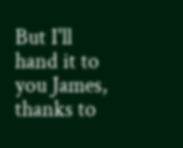But I'll hand it to you James, thanks to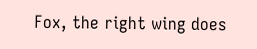Fox, the right wing does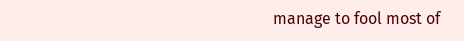manage to fool most of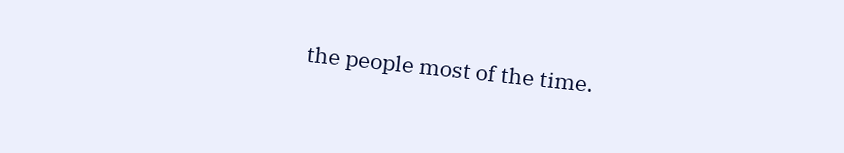the people most of the time.